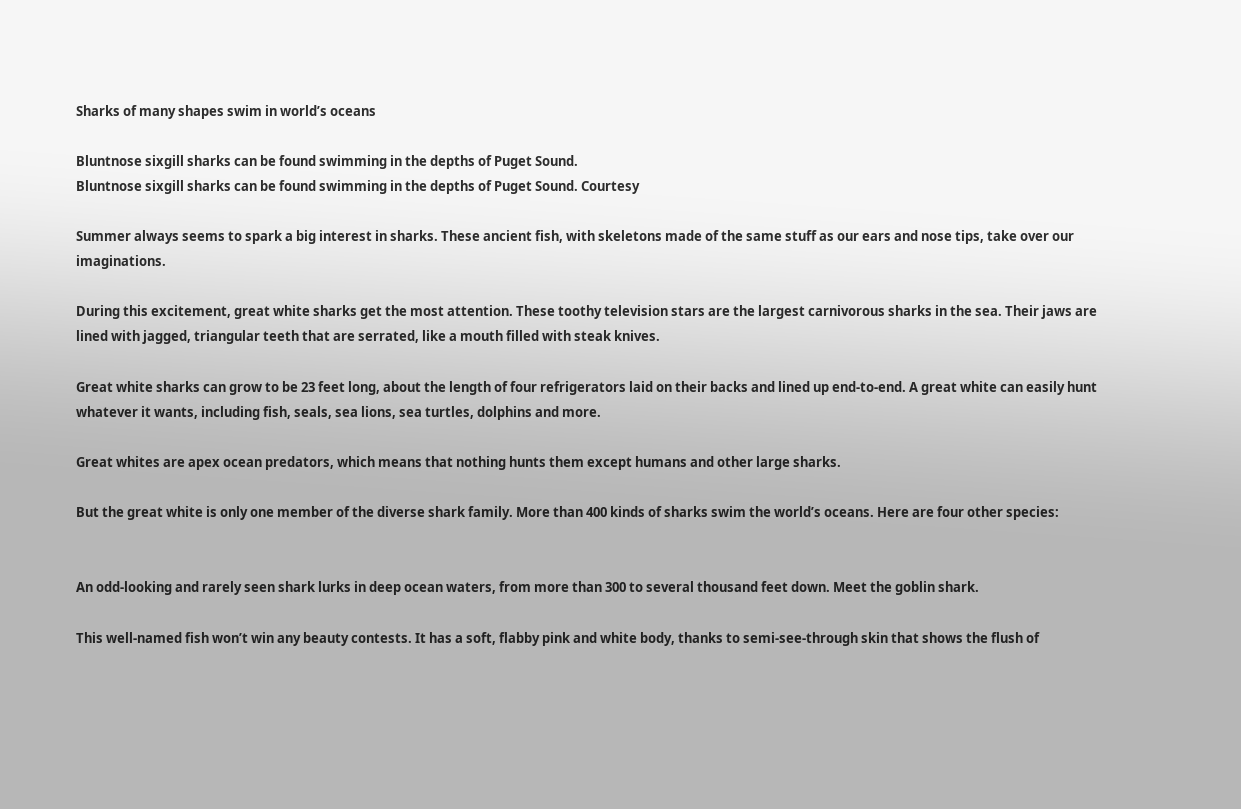Sharks of many shapes swim in world’s oceans

Bluntnose sixgill sharks can be found swimming in the depths of Puget Sound.
Bluntnose sixgill sharks can be found swimming in the depths of Puget Sound. Courtesy

Summer always seems to spark a big interest in sharks. These ancient fish, with skeletons made of the same stuff as our ears and nose tips, take over our imaginations.

During this excitement, great white sharks get the most attention. These toothy television stars are the largest carnivorous sharks in the sea. Their jaws are lined with jagged, triangular teeth that are serrated, like a mouth filled with steak knives.

Great white sharks can grow to be 23 feet long, about the length of four refrigerators laid on their backs and lined up end-to-end. A great white can easily hunt whatever it wants, including fish, seals, sea lions, sea turtles, dolphins and more.

Great whites are apex ocean predators, which means that nothing hunts them except humans and other large sharks.

But the great white is only one member of the diverse shark family. More than 400 kinds of sharks swim the world’s oceans. Here are four other species:


An odd-looking and rarely seen shark lurks in deep ocean waters, from more than 300 to several thousand feet down. Meet the goblin shark.

This well-named fish won’t win any beauty contests. It has a soft, flabby pink and white body, thanks to semi-see-through skin that shows the flush of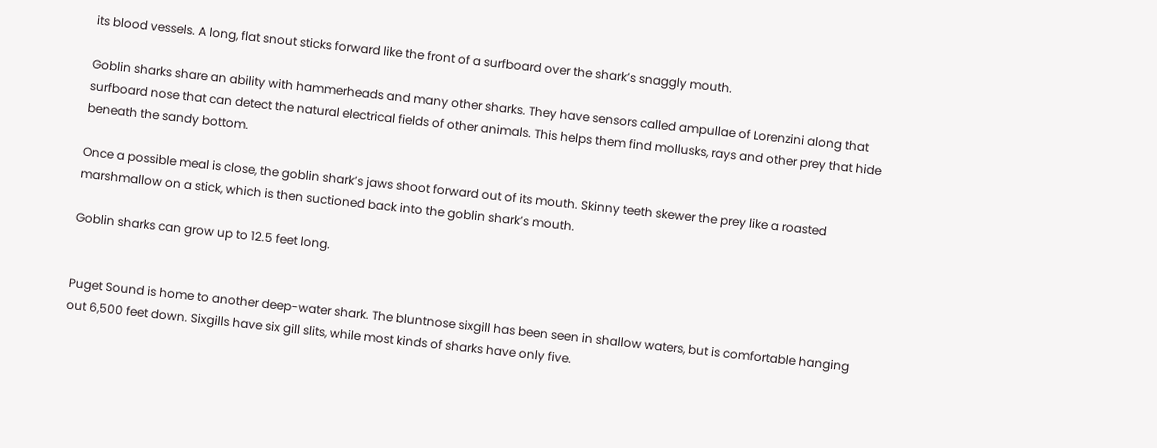its blood vessels. A long, flat snout sticks forward like the front of a surfboard over the shark’s snaggly mouth.

Goblin sharks share an ability with hammerheads and many other sharks. They have sensors called ampullae of Lorenzini along that surfboard nose that can detect the natural electrical fields of other animals. This helps them find mollusks, rays and other prey that hide beneath the sandy bottom.

Once a possible meal is close, the goblin shark’s jaws shoot forward out of its mouth. Skinny teeth skewer the prey like a roasted marshmallow on a stick, which is then suctioned back into the goblin shark’s mouth.

Goblin sharks can grow up to 12.5 feet long.


Puget Sound is home to another deep-water shark. The bluntnose sixgill has been seen in shallow waters, but is comfortable hanging out 6,500 feet down. Sixgills have six gill slits, while most kinds of sharks have only five.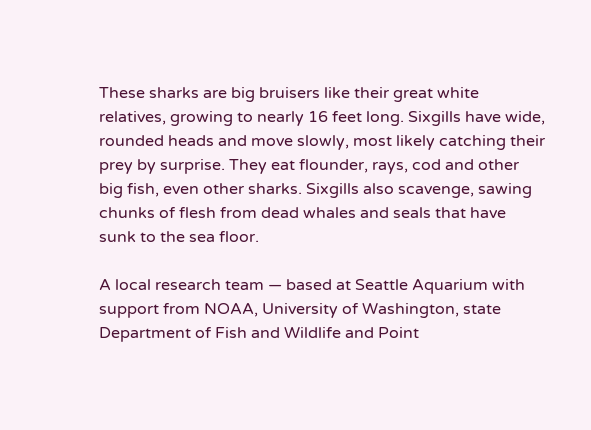These sharks are big bruisers like their great white relatives, growing to nearly 16 feet long. Sixgills have wide, rounded heads and move slowly, most likely catching their prey by surprise. They eat flounder, rays, cod and other big fish, even other sharks. Sixgills also scavenge, sawing chunks of flesh from dead whales and seals that have sunk to the sea floor.

A local research team — based at Seattle Aquarium with support from NOAA, University of Washington, state Department of Fish and Wildlife and Point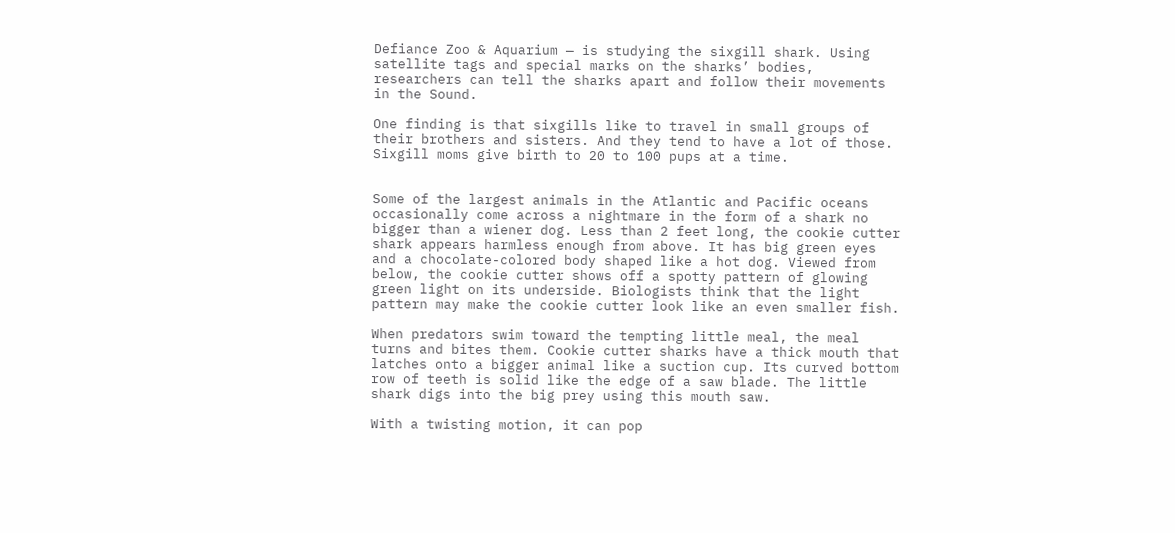Defiance Zoo & Aquarium — is studying the sixgill shark. Using satellite tags and special marks on the sharks’ bodies, researchers can tell the sharks apart and follow their movements in the Sound.

One finding is that sixgills like to travel in small groups of their brothers and sisters. And they tend to have a lot of those. Sixgill moms give birth to 20 to 100 pups at a time.


Some of the largest animals in the Atlantic and Pacific oceans occasionally come across a nightmare in the form of a shark no bigger than a wiener dog. Less than 2 feet long, the cookie cutter shark appears harmless enough from above. It has big green eyes and a chocolate-colored body shaped like a hot dog. Viewed from below, the cookie cutter shows off a spotty pattern of glowing green light on its underside. Biologists think that the light pattern may make the cookie cutter look like an even smaller fish.

When predators swim toward the tempting little meal, the meal turns and bites them. Cookie cutter sharks have a thick mouth that latches onto a bigger animal like a suction cup. Its curved bottom row of teeth is solid like the edge of a saw blade. The little shark digs into the big prey using this mouth saw.

With a twisting motion, it can pop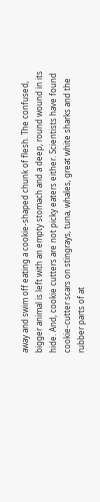away and swim off eating a cookie-shaped chunk of flesh. The confused, bigger animal is left with an empty stomach and a deep, round wound in its hide. And, cookie cutters are not picky eaters either. Scientists have found cookie-cutter scars on stingrays, tuna, whales, great white sharks and the rubber parts of at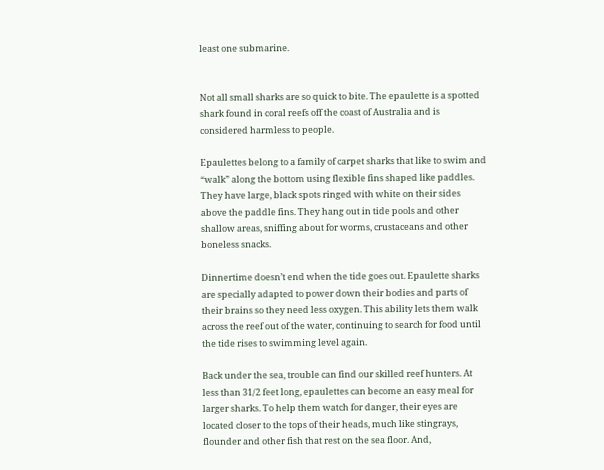least one submarine.


Not all small sharks are so quick to bite. The epaulette is a spotted shark found in coral reefs off the coast of Australia and is considered harmless to people.

Epaulettes belong to a family of carpet sharks that like to swim and “walk” along the bottom using flexible fins shaped like paddles. They have large, black spots ringed with white on their sides above the paddle fins. They hang out in tide pools and other shallow areas, sniffing about for worms, crustaceans and other boneless snacks.

Dinnertime doesn’t end when the tide goes out. Epaulette sharks are specially adapted to power down their bodies and parts of their brains so they need less oxygen. This ability lets them walk across the reef out of the water, continuing to search for food until the tide rises to swimming level again.

Back under the sea, trouble can find our skilled reef hunters. At less than 31/2 feet long, epaulettes can become an easy meal for larger sharks. To help them watch for danger, their eyes are located closer to the tops of their heads, much like stingrays, flounder and other fish that rest on the sea floor. And,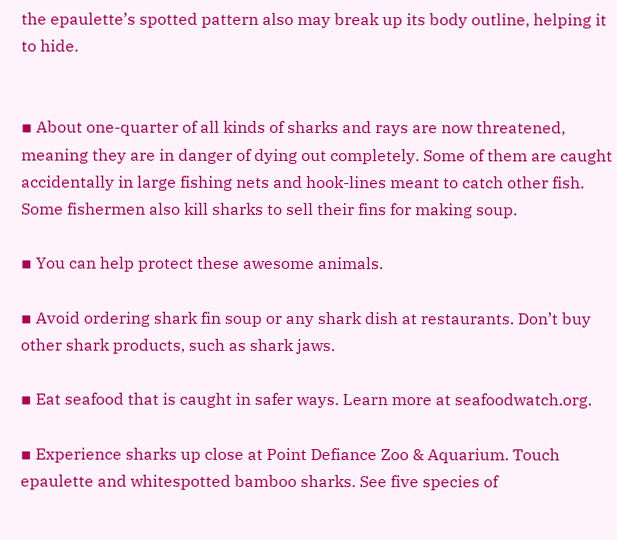the epaulette’s spotted pattern also may break up its body outline, helping it to hide.


▪ About one-quarter of all kinds of sharks and rays are now threatened, meaning they are in danger of dying out completely. Some of them are caught accidentally in large fishing nets and hook-lines meant to catch other fish. Some fishermen also kill sharks to sell their fins for making soup.

▪ You can help protect these awesome animals.

▪ Avoid ordering shark fin soup or any shark dish at restaurants. Don’t buy other shark products, such as shark jaws.

▪ Eat seafood that is caught in safer ways. Learn more at seafoodwatch.org.

▪ Experience sharks up close at Point Defiance Zoo & Aquarium. Touch epaulette and whitespotted bamboo sharks. See five species of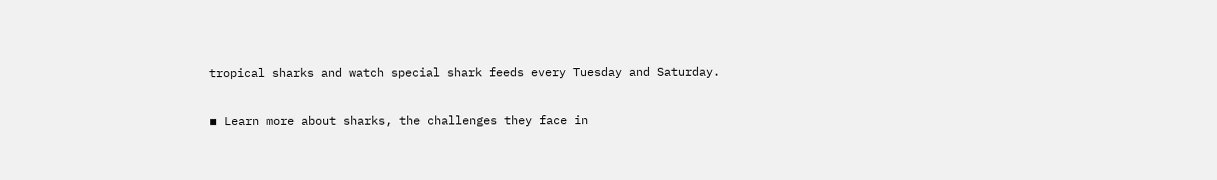tropical sharks and watch special shark feeds every Tuesday and Saturday.

▪ Learn more about sharks, the challenges they face in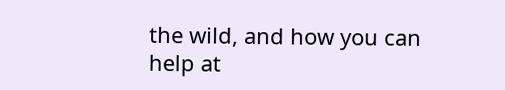the wild, and how you can help at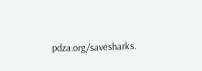pdza.org/savesharks.